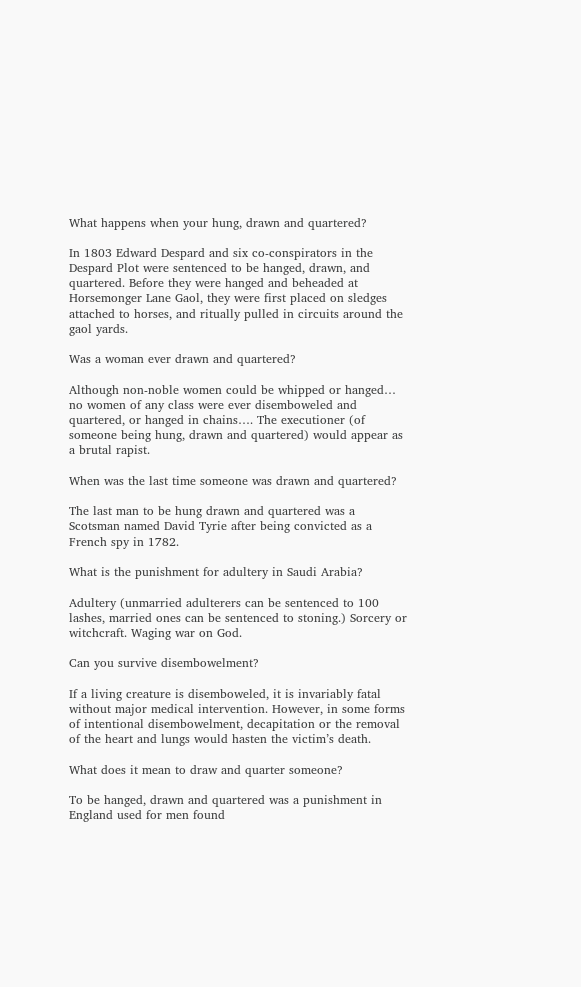What happens when your hung, drawn and quartered?

In 1803 Edward Despard and six co-conspirators in the Despard Plot were sentenced to be hanged, drawn, and quartered. Before they were hanged and beheaded at Horsemonger Lane Gaol, they were first placed on sledges attached to horses, and ritually pulled in circuits around the gaol yards.

Was a woman ever drawn and quartered?

Although non-noble women could be whipped or hanged… no women of any class were ever disemboweled and quartered, or hanged in chains…. The executioner (of someone being hung, drawn and quartered) would appear as a brutal rapist.

When was the last time someone was drawn and quartered?

The last man to be hung drawn and quartered was a Scotsman named David Tyrie after being convicted as a French spy in 1782.

What is the punishment for adultery in Saudi Arabia?

Adultery (unmarried adulterers can be sentenced to 100 lashes, married ones can be sentenced to stoning.) Sorcery or witchcraft. Waging war on God.

Can you survive disembowelment?

If a living creature is disemboweled, it is invariably fatal without major medical intervention. However, in some forms of intentional disembowelment, decapitation or the removal of the heart and lungs would hasten the victim’s death.

What does it mean to draw and quarter someone?

To be hanged, drawn and quartered was a punishment in England used for men found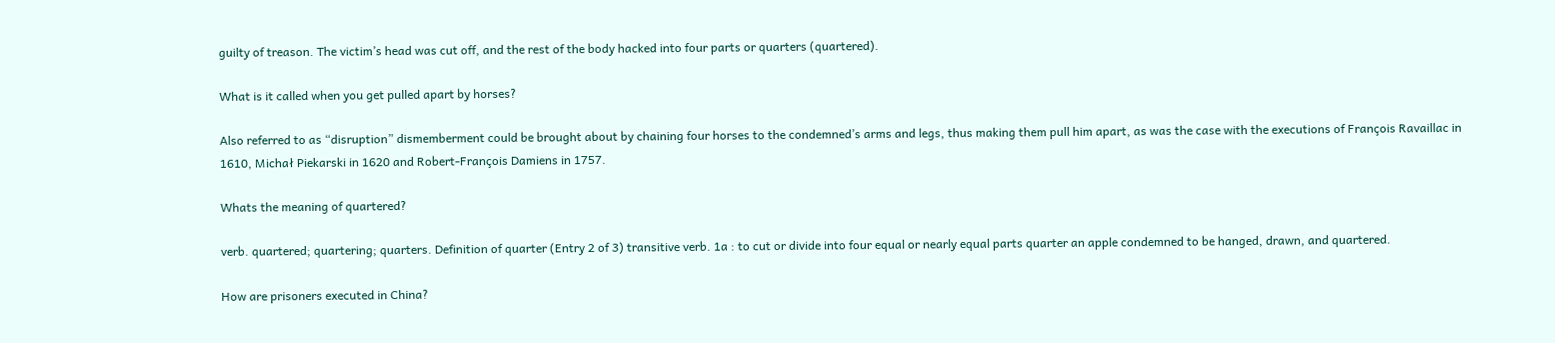guilty of treason. The victim’s head was cut off, and the rest of the body hacked into four parts or quarters (quartered).

What is it called when you get pulled apart by horses?

Also referred to as “disruption” dismemberment could be brought about by chaining four horses to the condemned’s arms and legs, thus making them pull him apart, as was the case with the executions of François Ravaillac in 1610, Michał Piekarski in 1620 and Robert-François Damiens in 1757.

Whats the meaning of quartered?

verb. quartered; quartering; quarters. Definition of quarter (Entry 2 of 3) transitive verb. 1a : to cut or divide into four equal or nearly equal parts quarter an apple condemned to be hanged, drawn, and quartered.

How are prisoners executed in China?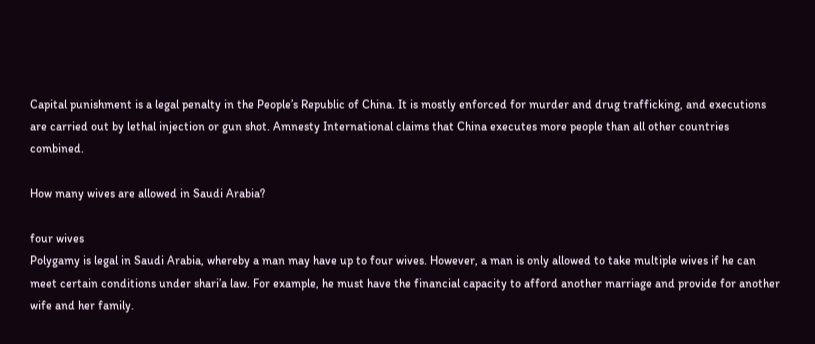Capital punishment is a legal penalty in the People’s Republic of China. It is mostly enforced for murder and drug trafficking, and executions are carried out by lethal injection or gun shot. Amnesty International claims that China executes more people than all other countries combined.

How many wives are allowed in Saudi Arabia?

four wives
Polygamy is legal in Saudi Arabia, whereby a man may have up to four wives. However, a man is only allowed to take multiple wives if he can meet certain conditions under shari’a law. For example, he must have the financial capacity to afford another marriage and provide for another wife and her family.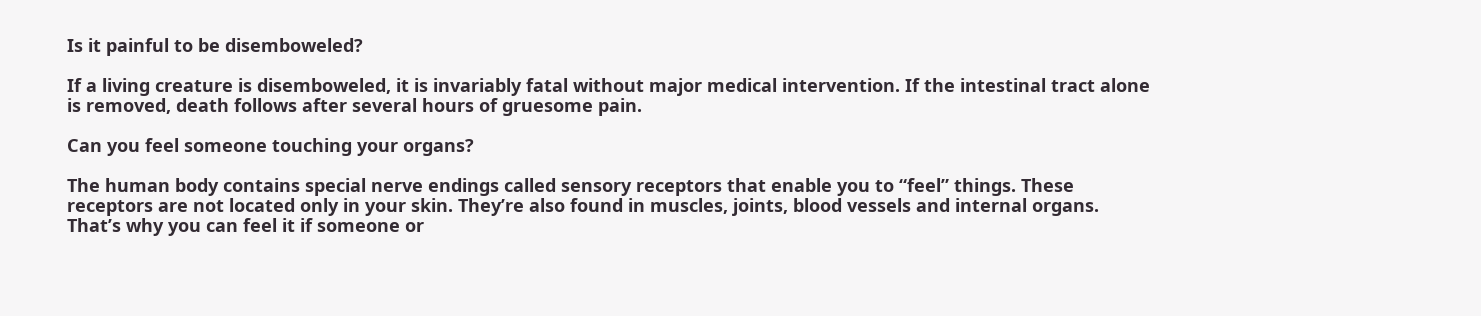Is it painful to be disemboweled?

If a living creature is disemboweled, it is invariably fatal without major medical intervention. If the intestinal tract alone is removed, death follows after several hours of gruesome pain.

Can you feel someone touching your organs?

The human body contains special nerve endings called sensory receptors that enable you to “feel” things. These receptors are not located only in your skin. They’re also found in muscles, joints, blood vessels and internal organs. That’s why you can feel it if someone or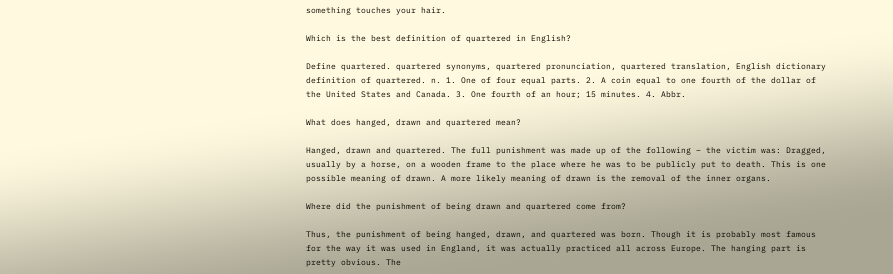something touches your hair.

Which is the best definition of quartered in English?

Define quartered. quartered synonyms, quartered pronunciation, quartered translation, English dictionary definition of quartered. n. 1. One of four equal parts. 2. A coin equal to one fourth of the dollar of the United States and Canada. 3. One fourth of an hour; 15 minutes. 4. Abbr.

What does hanged, drawn and quartered mean?

Hanged, drawn and quartered. The full punishment was made up of the following – the victim was: Dragged, usually by a horse, on a wooden frame to the place where he was to be publicly put to death. This is one possible meaning of drawn. A more likely meaning of drawn is the removal of the inner organs.

Where did the punishment of being drawn and quartered come from?

Thus, the punishment of being hanged, drawn, and quartered was born. Though it is probably most famous for the way it was used in England, it was actually practiced all across Europe. The hanging part is pretty obvious. The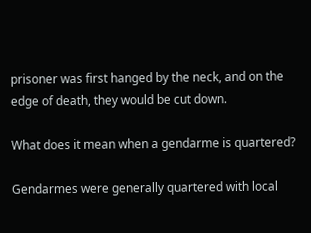prisoner was first hanged by the neck, and on the edge of death, they would be cut down.

What does it mean when a gendarme is quartered?

Gendarmes were generally quartered with local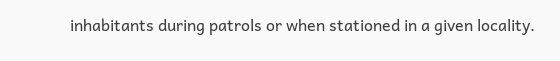inhabitants during patrols or when stationed in a given locality.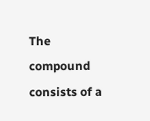The compound consists of a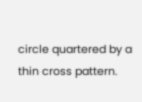circle quartered by a thin cross pattern.